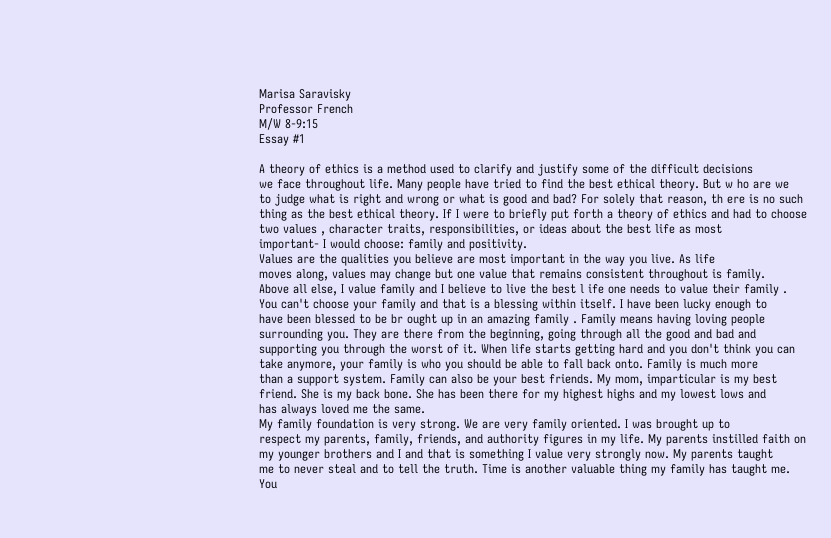Marisa Saravisky
Professor French
M/W 8-9:15
Essay #1

A theory of ethics is a method used to clarify and justify some of the difficult decisions
we face throughout life. Many people have tried to find the best ethical theory. But w ho are we
to judge what is right and wrong or what is good and bad? For solely that reason, th ere is no such
thing as the best ethical theory. If I were to briefly put forth a theory of ethics and had to choose
two values , character traits, responsibilities, or ideas about the best life as most
important- I would choose: family and positivity.
Values are the qualities you believe are most important in the way you live. As life
moves along, values may change but one value that remains consistent throughout is family.
Above all else, I value family and I believe to live the best l ife one needs to value their family .
You can't choose your family and that is a blessing within itself. I have been lucky enough to
have been blessed to be br ought up in an amazing family . Family means having loving people
surrounding you. They are there from the beginning, going through all the good and bad and
supporting you through the worst of it. When life starts getting hard and you don't think you can
take anymore, your family is who you should be able to fall back onto. Family is much more
than a support system. Family can also be your best friends. My mom, imparticular is my best
friend. She is my back bone. She has been there for my highest highs and my lowest lows and
has always loved me the same.
My family foundation is very strong. We are very family oriented. I was brought up to
respect my parents, family, friends, and authority figures in my life. My parents instilled faith on
my younger brothers and I and that is something I value very strongly now. My parents taught
me to never steal and to tell the truth. Time is another valuable thing my family has taught me.
You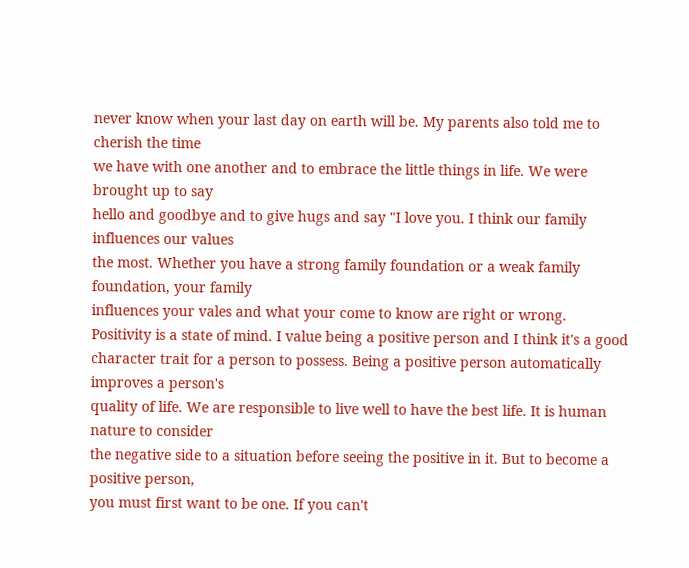never know when your last day on earth will be. My parents also told me to cherish the time
we have with one another and to embrace the little things in life. We were brought up to say
hello and goodbye and to give hugs and say "I love you. I think our family influences our values
the most. Whether you have a strong family foundation or a weak family foundation, your family
influences your vales and what your come to know are right or wrong.
Positivity is a state of mind. I value being a positive person and I think it's a good
character trait for a person to possess. Being a positive person automatically improves a person's
quality of life. We are responsible to live well to have the best life. It is human nature to consider
the negative side to a situation before seeing the positive in it. But to become a positive person,
you must first want to be one. If you can't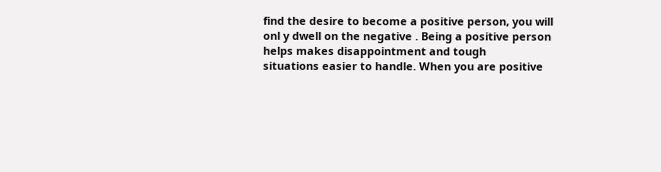find the desire to become a positive person, you will
onl y dwell on the negative . Being a positive person helps makes disappointment and tough
situations easier to handle. When you are positive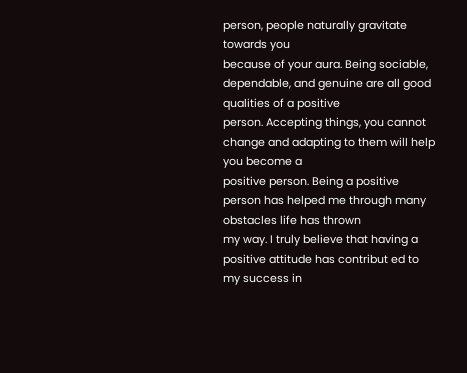person, people naturally gravitate towards you
because of your aura. Being sociable, dependable, and genuine are all good qualities of a positive
person. Accepting things, you cannot change and adapting to them will help you become a
positive person. Being a positive person has helped me through many obstacles life has thrown
my way. I truly believe that having a positive attitude has contribut ed to my success in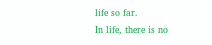life so far.
In life, there is no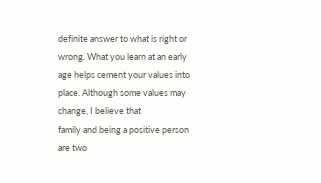definite answer to what is right or wrong. What you learn at an early
age helps cement your values into place. Although some values may change, I believe that
family and being a positive person are two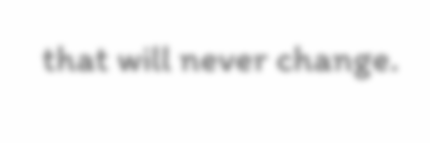that will never change.